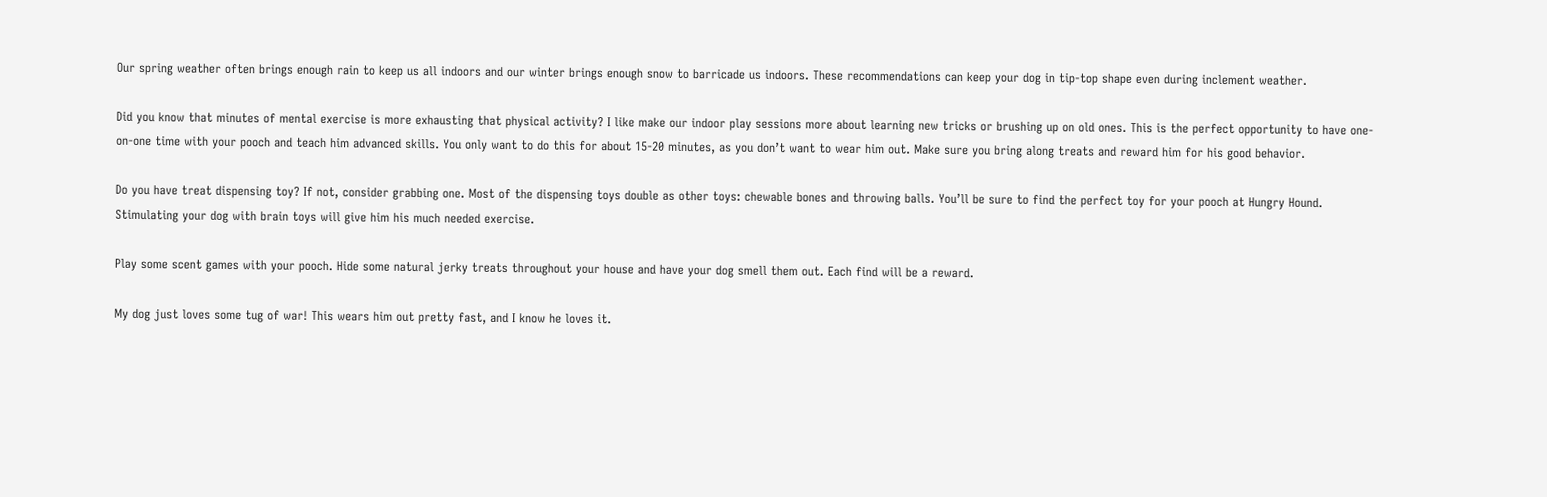Our spring weather often brings enough rain to keep us all indoors and our winter brings enough snow to barricade us indoors. These recommendations can keep your dog in tip-top shape even during inclement weather.

Did you know that minutes of mental exercise is more exhausting that physical activity? I like make our indoor play sessions more about learning new tricks or brushing up on old ones. This is the perfect opportunity to have one-on-one time with your pooch and teach him advanced skills. You only want to do this for about 15-20 minutes, as you don’t want to wear him out. Make sure you bring along treats and reward him for his good behavior.

Do you have treat dispensing toy? If not, consider grabbing one. Most of the dispensing toys double as other toys: chewable bones and throwing balls. You’ll be sure to find the perfect toy for your pooch at Hungry Hound. Stimulating your dog with brain toys will give him his much needed exercise.

Play some scent games with your pooch. Hide some natural jerky treats throughout your house and have your dog smell them out. Each find will be a reward.

My dog just loves some tug of war! This wears him out pretty fast, and I know he loves it.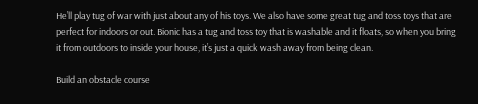He’ll play tug of war with just about any of his toys. We also have some great tug and toss toys that are perfect for indoors or out. Bionic has a tug and toss toy that is washable and it floats, so when you bring it from outdoors to inside your house, it’s just a quick wash away from being clean.

Build an obstacle course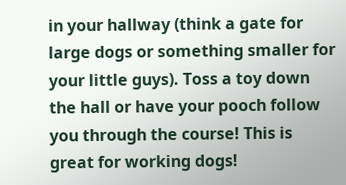in your hallway (think a gate for large dogs or something smaller for your little guys). Toss a toy down the hall or have your pooch follow you through the course! This is great for working dogs!